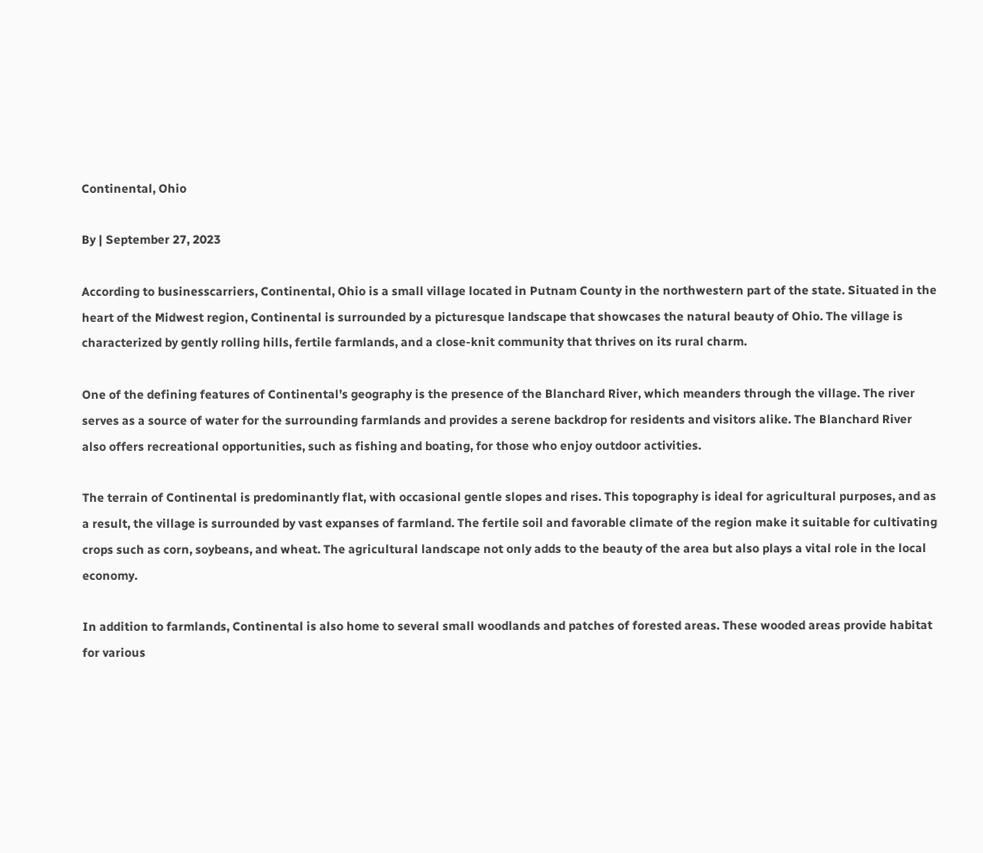Continental, Ohio

By | September 27, 2023

According to businesscarriers, Continental, Ohio is a small village located in Putnam County in the northwestern part of the state. Situated in the heart of the Midwest region, Continental is surrounded by a picturesque landscape that showcases the natural beauty of Ohio. The village is characterized by gently rolling hills, fertile farmlands, and a close-knit community that thrives on its rural charm.

One of the defining features of Continental’s geography is the presence of the Blanchard River, which meanders through the village. The river serves as a source of water for the surrounding farmlands and provides a serene backdrop for residents and visitors alike. The Blanchard River also offers recreational opportunities, such as fishing and boating, for those who enjoy outdoor activities.

The terrain of Continental is predominantly flat, with occasional gentle slopes and rises. This topography is ideal for agricultural purposes, and as a result, the village is surrounded by vast expanses of farmland. The fertile soil and favorable climate of the region make it suitable for cultivating crops such as corn, soybeans, and wheat. The agricultural landscape not only adds to the beauty of the area but also plays a vital role in the local economy.

In addition to farmlands, Continental is also home to several small woodlands and patches of forested areas. These wooded areas provide habitat for various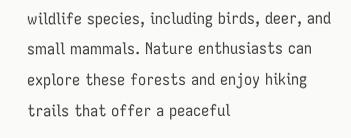wildlife species, including birds, deer, and small mammals. Nature enthusiasts can explore these forests and enjoy hiking trails that offer a peaceful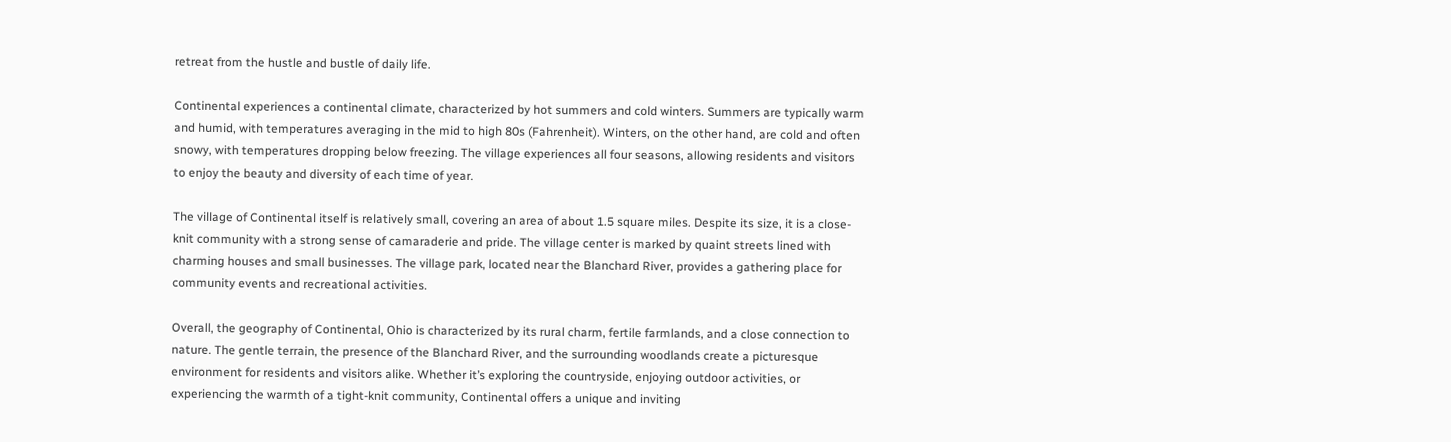retreat from the hustle and bustle of daily life.

Continental experiences a continental climate, characterized by hot summers and cold winters. Summers are typically warm and humid, with temperatures averaging in the mid to high 80s (Fahrenheit). Winters, on the other hand, are cold and often snowy, with temperatures dropping below freezing. The village experiences all four seasons, allowing residents and visitors to enjoy the beauty and diversity of each time of year.

The village of Continental itself is relatively small, covering an area of about 1.5 square miles. Despite its size, it is a close-knit community with a strong sense of camaraderie and pride. The village center is marked by quaint streets lined with charming houses and small businesses. The village park, located near the Blanchard River, provides a gathering place for community events and recreational activities.

Overall, the geography of Continental, Ohio is characterized by its rural charm, fertile farmlands, and a close connection to nature. The gentle terrain, the presence of the Blanchard River, and the surrounding woodlands create a picturesque environment for residents and visitors alike. Whether it’s exploring the countryside, enjoying outdoor activities, or experiencing the warmth of a tight-knit community, Continental offers a unique and inviting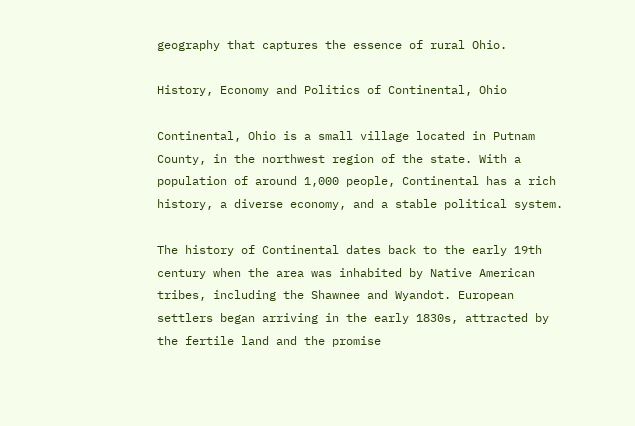geography that captures the essence of rural Ohio.

History, Economy and Politics of Continental, Ohio

Continental, Ohio is a small village located in Putnam County, in the northwest region of the state. With a population of around 1,000 people, Continental has a rich history, a diverse economy, and a stable political system.

The history of Continental dates back to the early 19th century when the area was inhabited by Native American tribes, including the Shawnee and Wyandot. European settlers began arriving in the early 1830s, attracted by the fertile land and the promise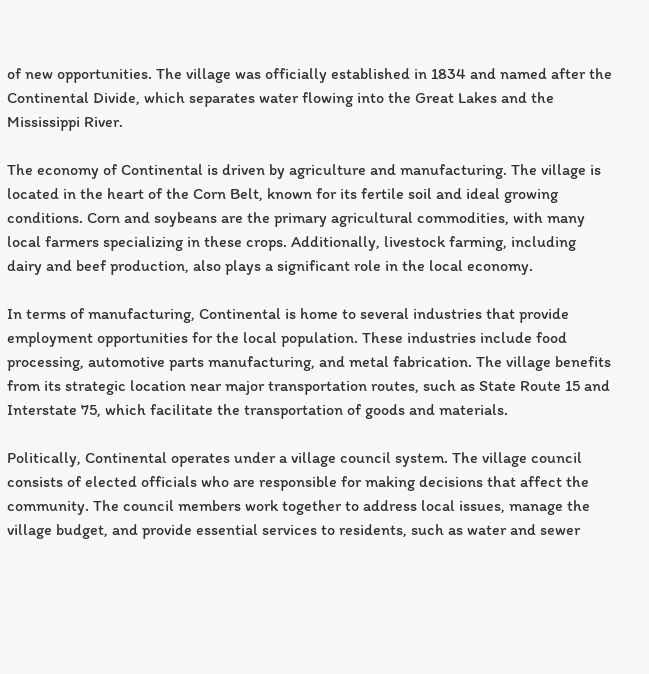of new opportunities. The village was officially established in 1834 and named after the Continental Divide, which separates water flowing into the Great Lakes and the Mississippi River.

The economy of Continental is driven by agriculture and manufacturing. The village is located in the heart of the Corn Belt, known for its fertile soil and ideal growing conditions. Corn and soybeans are the primary agricultural commodities, with many local farmers specializing in these crops. Additionally, livestock farming, including dairy and beef production, also plays a significant role in the local economy.

In terms of manufacturing, Continental is home to several industries that provide employment opportunities for the local population. These industries include food processing, automotive parts manufacturing, and metal fabrication. The village benefits from its strategic location near major transportation routes, such as State Route 15 and Interstate 75, which facilitate the transportation of goods and materials.

Politically, Continental operates under a village council system. The village council consists of elected officials who are responsible for making decisions that affect the community. The council members work together to address local issues, manage the village budget, and provide essential services to residents, such as water and sewer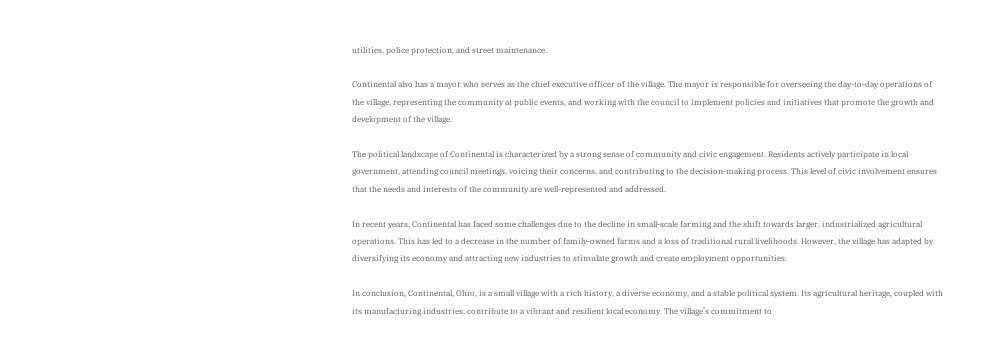utilities, police protection, and street maintenance.

Continental also has a mayor who serves as the chief executive officer of the village. The mayor is responsible for overseeing the day-to-day operations of the village, representing the community at public events, and working with the council to implement policies and initiatives that promote the growth and development of the village.

The political landscape of Continental is characterized by a strong sense of community and civic engagement. Residents actively participate in local government, attending council meetings, voicing their concerns, and contributing to the decision-making process. This level of civic involvement ensures that the needs and interests of the community are well-represented and addressed.

In recent years, Continental has faced some challenges due to the decline in small-scale farming and the shift towards larger, industrialized agricultural operations. This has led to a decrease in the number of family-owned farms and a loss of traditional rural livelihoods. However, the village has adapted by diversifying its economy and attracting new industries to stimulate growth and create employment opportunities.

In conclusion, Continental, Ohio, is a small village with a rich history, a diverse economy, and a stable political system. Its agricultural heritage, coupled with its manufacturing industries, contribute to a vibrant and resilient local economy. The village’s commitment to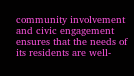community involvement and civic engagement ensures that the needs of its residents are well-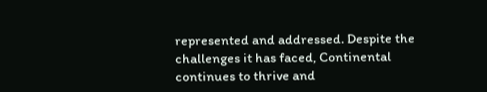represented and addressed. Despite the challenges it has faced, Continental continues to thrive and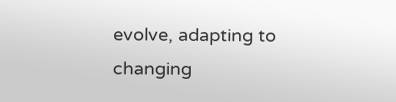evolve, adapting to changing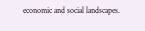economic and social landscapes.